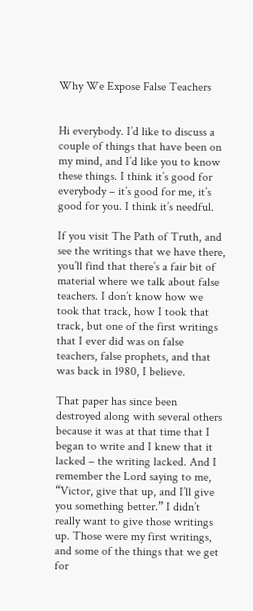Why We Expose False Teachers


Hi everybody. I’d like to discuss a couple of things that have been on my mind, and I’d like you to know these things. I think it’s good for everybody – it’s good for me, it’s good for you. I think it’s needful.

If you visit The Path of Truth, and see the writings that we have there, you’ll find that there’s a fair bit of material where we talk about false teachers. I don’t know how we took that track, how I took that track, but one of the first writings that I ever did was on false teachers, false prophets, and that was back in 1980, I believe.

That paper has since been destroyed along with several others because it was at that time that I began to write and I knew that it lacked – the writing lacked. And I remember the Lord saying to me, “Victor, give that up, and I’ll give you something better.” I didn’t really want to give those writings up. Those were my first writings, and some of the things that we get for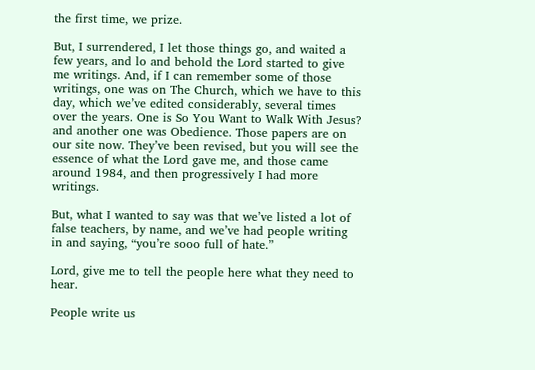the first time, we prize.

But, I surrendered, I let those things go, and waited a few years, and lo and behold the Lord started to give me writings. And, if I can remember some of those writings, one was on The Church, which we have to this day, which we’ve edited considerably, several times over the years. One is So You Want to Walk With Jesus? and another one was Obedience. Those papers are on our site now. They’ve been revised, but you will see the essence of what the Lord gave me, and those came around 1984, and then progressively I had more writings.

But, what I wanted to say was that we’ve listed a lot of false teachers, by name, and we’ve had people writing in and saying, “you’re sooo full of hate.”

Lord, give me to tell the people here what they need to hear.

People write us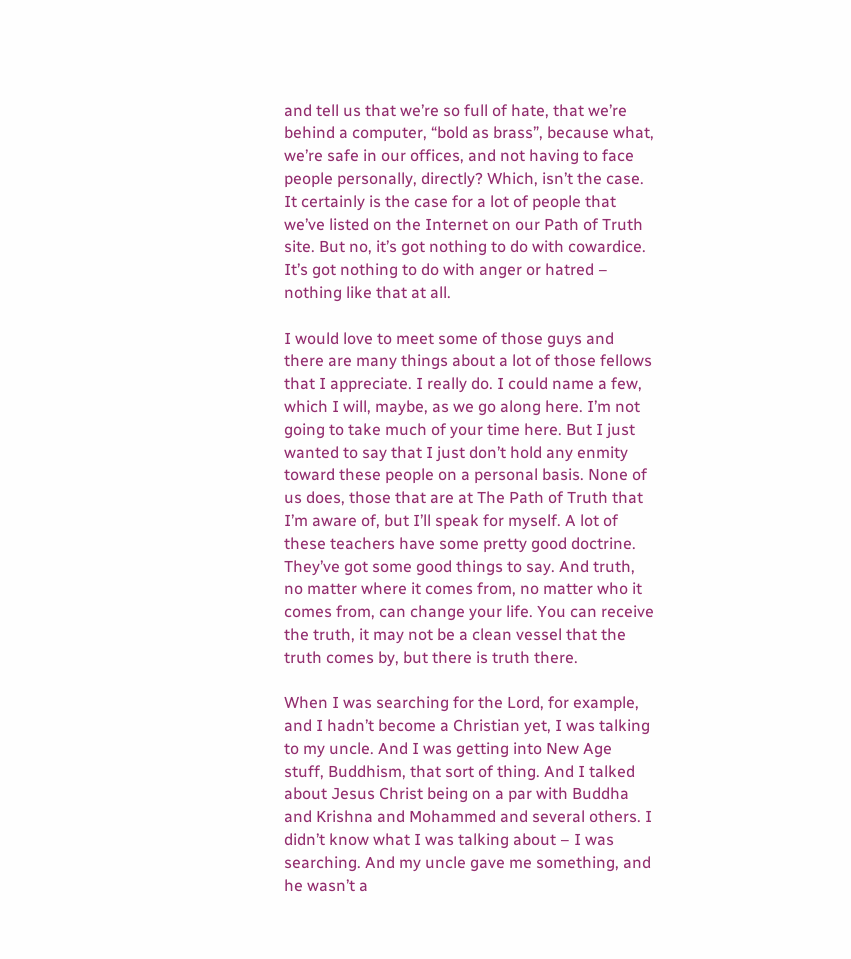and tell us that we’re so full of hate, that we’re behind a computer, “bold as brass”, because what, we’re safe in our offices, and not having to face people personally, directly? Which, isn’t the case. It certainly is the case for a lot of people that we’ve listed on the Internet on our Path of Truth site. But no, it’s got nothing to do with cowardice. It’s got nothing to do with anger or hatred – nothing like that at all.

I would love to meet some of those guys and there are many things about a lot of those fellows that I appreciate. I really do. I could name a few, which I will, maybe, as we go along here. I’m not going to take much of your time here. But I just wanted to say that I just don’t hold any enmity toward these people on a personal basis. None of us does, those that are at The Path of Truth that I’m aware of, but I’ll speak for myself. A lot of these teachers have some pretty good doctrine. They’ve got some good things to say. And truth, no matter where it comes from, no matter who it comes from, can change your life. You can receive the truth, it may not be a clean vessel that the truth comes by, but there is truth there.

When I was searching for the Lord, for example, and I hadn’t become a Christian yet, I was talking to my uncle. And I was getting into New Age stuff, Buddhism, that sort of thing. And I talked about Jesus Christ being on a par with Buddha and Krishna and Mohammed and several others. I didn’t know what I was talking about – I was searching. And my uncle gave me something, and he wasn’t a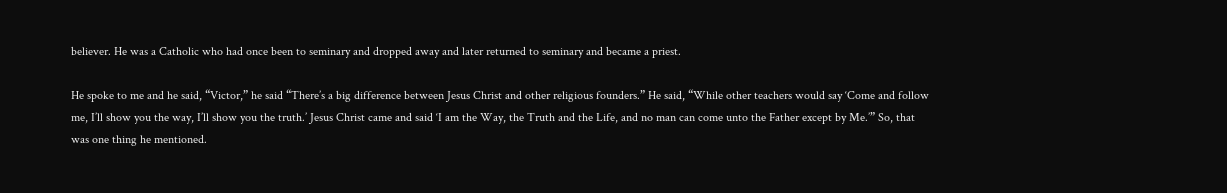believer. He was a Catholic who had once been to seminary and dropped away and later returned to seminary and became a priest.

He spoke to me and he said, “Victor,” he said “There’s a big difference between Jesus Christ and other religious founders.” He said, “While other teachers would say ‘Come and follow me, I’ll show you the way, I’ll show you the truth.’ Jesus Christ came and said ‘I am the Way, the Truth and the Life, and no man can come unto the Father except by Me.’” So, that was one thing he mentioned.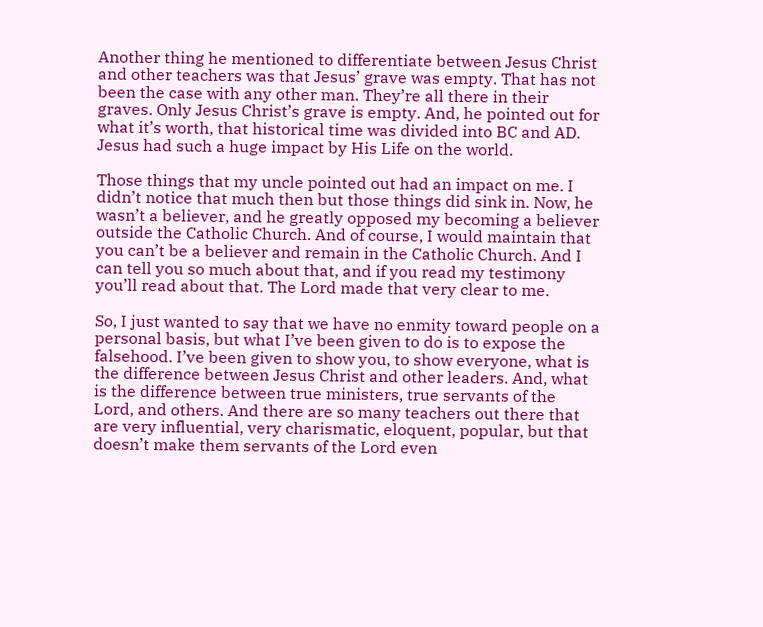Another thing he mentioned to differentiate between Jesus Christ and other teachers was that Jesus’ grave was empty. That has not been the case with any other man. They’re all there in their graves. Only Jesus Christ’s grave is empty. And, he pointed out for what it’s worth, that historical time was divided into BC and AD. Jesus had such a huge impact by His Life on the world.

Those things that my uncle pointed out had an impact on me. I didn’t notice that much then but those things did sink in. Now, he wasn’t a believer, and he greatly opposed my becoming a believer outside the Catholic Church. And of course, I would maintain that you can’t be a believer and remain in the Catholic Church. And I can tell you so much about that, and if you read my testimony you’ll read about that. The Lord made that very clear to me.

So, I just wanted to say that we have no enmity toward people on a personal basis, but what I’ve been given to do is to expose the falsehood. I’ve been given to show you, to show everyone, what is the difference between Jesus Christ and other leaders. And, what is the difference between true ministers, true servants of the Lord, and others. And there are so many teachers out there that are very influential, very charismatic, eloquent, popular, but that doesn’t make them servants of the Lord even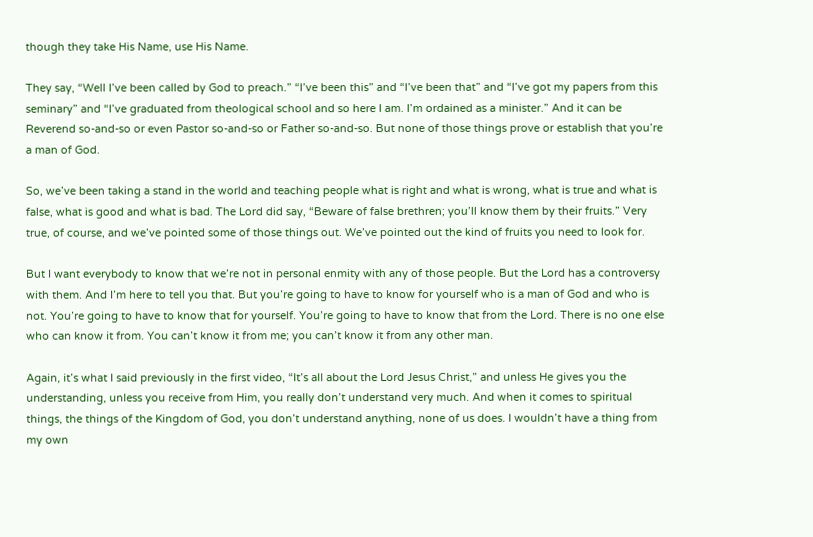though they take His Name, use His Name.

They say, “Well I’ve been called by God to preach.” “I’ve been this” and “I’ve been that” and “I’ve got my papers from this seminary” and “I’ve graduated from theological school and so here I am. I’m ordained as a minister.” And it can be Reverend so-and-so or even Pastor so-and-so or Father so-and-so. But none of those things prove or establish that you’re a man of God.

So, we’ve been taking a stand in the world and teaching people what is right and what is wrong, what is true and what is false, what is good and what is bad. The Lord did say, “Beware of false brethren; you’ll know them by their fruits.” Very true, of course, and we’ve pointed some of those things out. We’ve pointed out the kind of fruits you need to look for.

But I want everybody to know that we’re not in personal enmity with any of those people. But the Lord has a controversy with them. And I’m here to tell you that. But you’re going to have to know for yourself who is a man of God and who is not. You’re going to have to know that for yourself. You’re going to have to know that from the Lord. There is no one else who can know it from. You can’t know it from me; you can’t know it from any other man.

Again, it’s what I said previously in the first video, “It’s all about the Lord Jesus Christ,” and unless He gives you the understanding, unless you receive from Him, you really don’t understand very much. And when it comes to spiritual things, the things of the Kingdom of God, you don’t understand anything, none of us does. I wouldn’t have a thing from my own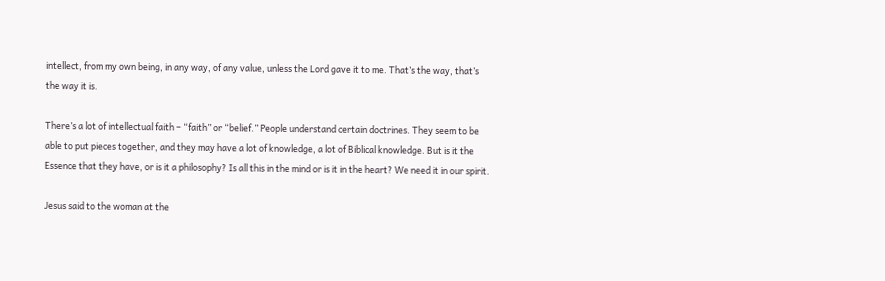intellect, from my own being, in any way, of any value, unless the Lord gave it to me. That’s the way, that’s the way it is.

There’s a lot of intellectual faith – “faith” or “belief.” People understand certain doctrines. They seem to be able to put pieces together, and they may have a lot of knowledge, a lot of Biblical knowledge. But is it the Essence that they have, or is it a philosophy? Is all this in the mind or is it in the heart? We need it in our spirit.

Jesus said to the woman at the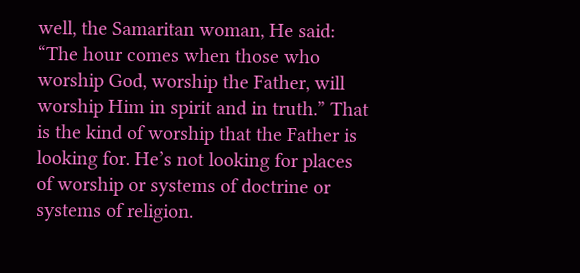well, the Samaritan woman, He said: “The hour comes when those who worship God, worship the Father, will worship Him in spirit and in truth.” That is the kind of worship that the Father is looking for. He’s not looking for places of worship or systems of doctrine or systems of religion.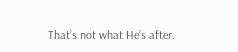That’s not what He’s after.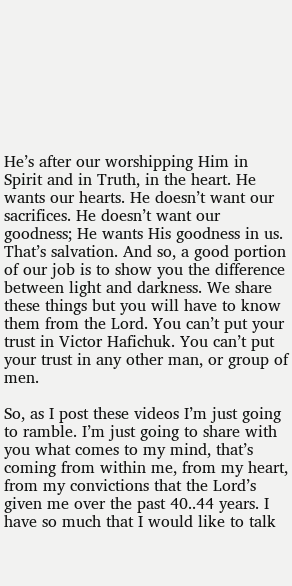He’s after our worshipping Him in Spirit and in Truth, in the heart. He wants our hearts. He doesn’t want our sacrifices. He doesn’t want our goodness; He wants His goodness in us. That’s salvation. And so, a good portion of our job is to show you the difference between light and darkness. We share these things but you will have to know them from the Lord. You can’t put your trust in Victor Hafichuk. You can’t put your trust in any other man, or group of men.

So, as I post these videos I’m just going to ramble. I’m just going to share with you what comes to my mind, that’s coming from within me, from my heart, from my convictions that the Lord’s given me over the past 40..44 years. I have so much that I would like to talk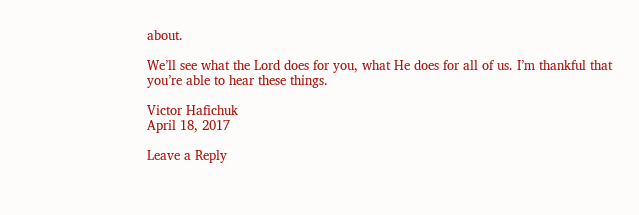about.

We’ll see what the Lord does for you, what He does for all of us. I’m thankful that you’re able to hear these things.

Victor Hafichuk
April 18, 2017

Leave a Reply